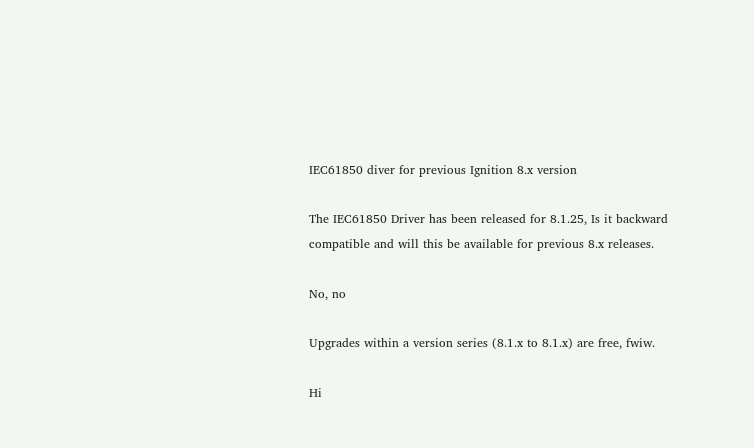IEC61850 diver for previous Ignition 8.x version

The IEC61850 Driver has been released for 8.1.25, Is it backward compatible and will this be available for previous 8.x releases.

No, no

Upgrades within a version series (8.1.x to 8.1.x) are free, fwiw.

Hi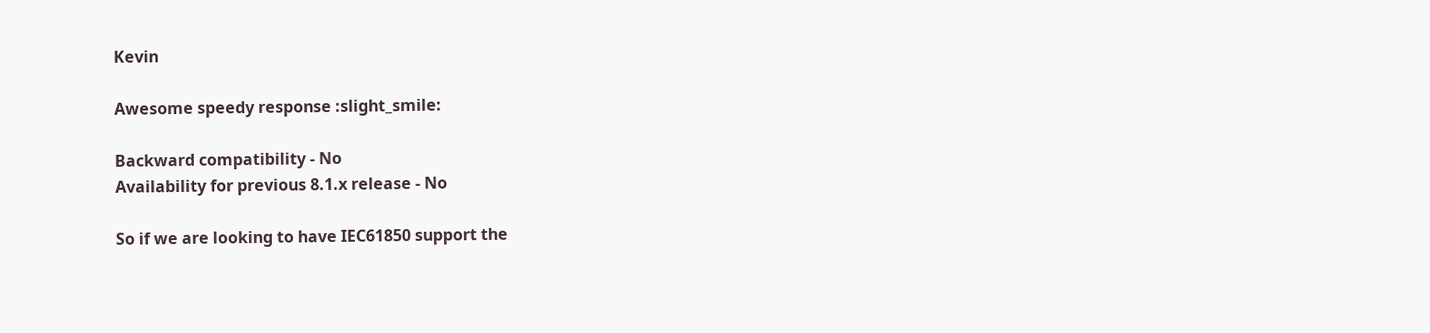Kevin

Awesome speedy response :slight_smile:

Backward compatibility - No
Availability for previous 8.1.x release - No

So if we are looking to have IEC61850 support the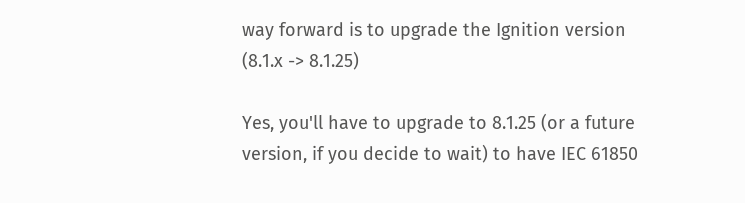way forward is to upgrade the Ignition version (8.1.x -> 8.1.25)

Yes, you'll have to upgrade to 8.1.25 (or a future version, if you decide to wait) to have IEC 61850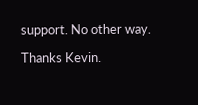support. No other way.

Thanks Kevin.